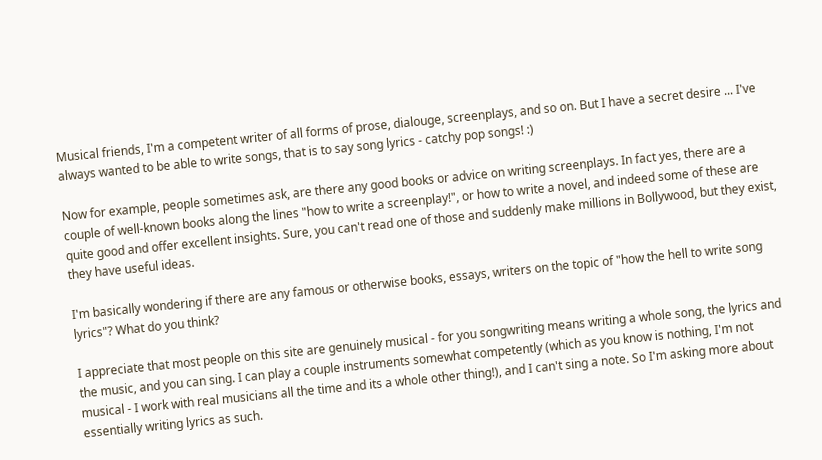Musical friends, I'm a competent writer of all forms of prose, dialouge, screenplays, and so on. But I have a secret desire ... I've always wanted to be able to write songs, that is to say song lyrics - catchy pop songs! :)

Now for example, people sometimes ask, are there any good books or advice on writing screenplays. In fact yes, there are a couple of well-known books along the lines "how to write a screenplay!", or how to write a novel, and indeed some of these are quite good and offer excellent insights. Sure, you can't read one of those and suddenly make millions in Bollywood, but they exist, they have useful ideas.

I'm basically wondering if there are any famous or otherwise books, essays, writers on the topic of "how the hell to write song lyrics"? What do you think?

I appreciate that most people on this site are genuinely musical - for you songwriting means writing a whole song, the lyrics and the music, and you can sing. I can play a couple instruments somewhat competently (which as you know is nothing, I'm not musical - I work with real musicians all the time and its a whole other thing!), and I can't sing a note. So I'm asking more about essentially writing lyrics as such.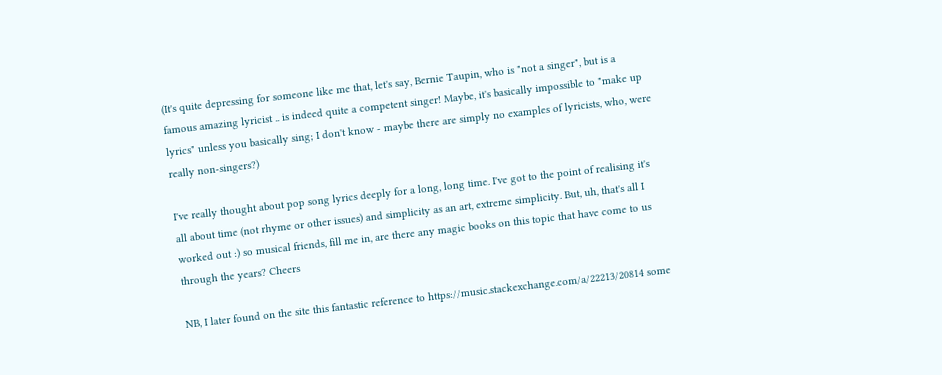(It's quite depressing for someone like me that, let's say, Bernie Taupin, who is "not a singer", but is a famous amazing lyricist .. is indeed quite a competent singer! Maybe, it's basically impossible to "make up lyrics" unless you basically sing; I don't know - maybe there are simply no examples of lyricists, who, were really non-singers?)

I've really thought about pop song lyrics deeply for a long, long time. I've got to the point of realising it's all about time (not rhyme or other issues) and simplicity as an art, extreme simplicity. But, uh, that's all I worked out :) so musical friends, fill me in, are there any magic books on this topic that have come to us through the years? Cheers

NB, I later found on the site this fantastic reference to https://music.stackexchange.com/a/22213/20814 some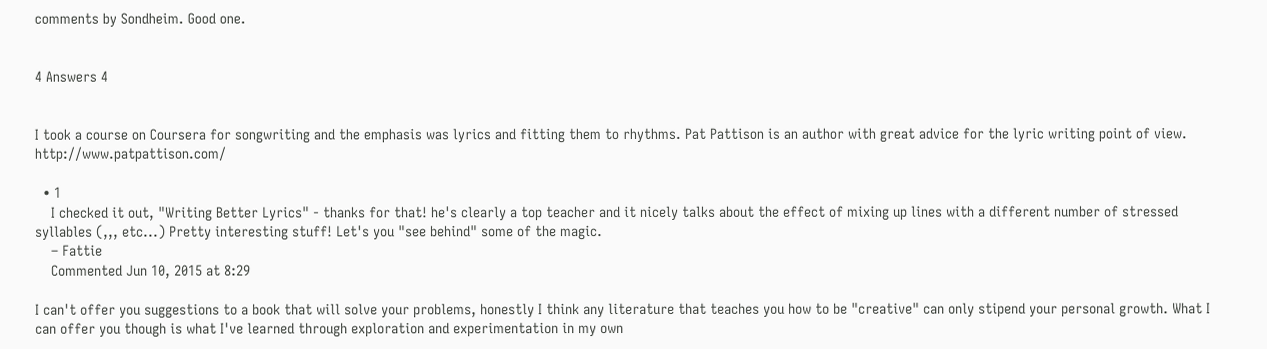comments by Sondheim. Good one.


4 Answers 4


I took a course on Coursera for songwriting and the emphasis was lyrics and fitting them to rhythms. Pat Pattison is an author with great advice for the lyric writing point of view. http://www.patpattison.com/

  • 1
    I checked it out, "Writing Better Lyrics" - thanks for that! he's clearly a top teacher and it nicely talks about the effect of mixing up lines with a different number of stressed syllables (,,, etc...) Pretty interesting stuff! Let's you "see behind" some of the magic.
    – Fattie
    Commented Jun 10, 2015 at 8:29

I can't offer you suggestions to a book that will solve your problems, honestly I think any literature that teaches you how to be "creative" can only stipend your personal growth. What I can offer you though is what I've learned through exploration and experimentation in my own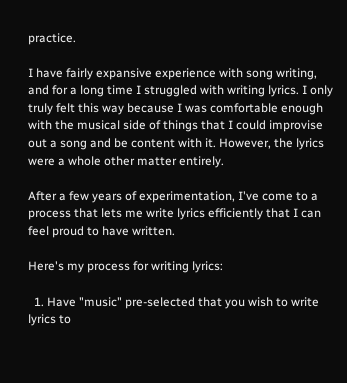practice.

I have fairly expansive experience with song writing, and for a long time I struggled with writing lyrics. I only truly felt this way because I was comfortable enough with the musical side of things that I could improvise out a song and be content with it. However, the lyrics were a whole other matter entirely.

After a few years of experimentation, I've come to a process that lets me write lyrics efficiently that I can feel proud to have written.

Here's my process for writing lyrics:

  1. Have "music" pre-selected that you wish to write lyrics to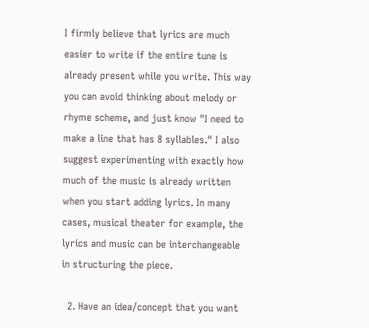I firmly believe that lyrics are much easier to write if the entire tune is already present while you write. This way you can avoid thinking about melody or rhyme scheme, and just know "I need to make a line that has 8 syllables." I also suggest experimenting with exactly how much of the music is already written when you start adding lyrics. In many cases, musical theater for example, the lyrics and music can be interchangeable in structuring the piece.

  2. Have an idea/concept that you want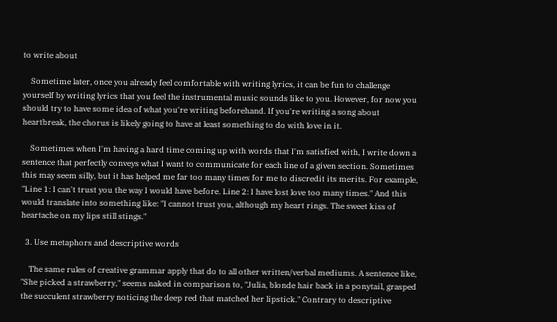to write about

    Sometime later, once you already feel comfortable with writing lyrics, it can be fun to challenge yourself by writing lyrics that you feel the instrumental music sounds like to you. However, for now you should try to have some idea of what you're writing beforehand. If you're writing a song about heartbreak, the chorus is likely going to have at least something to do with love in it.

    Sometimes when I'm having a hard time coming up with words that I'm satisfied with, I write down a sentence that perfectly conveys what I want to communicate for each line of a given section. Sometimes this may seem silly, but it has helped me far too many times for me to discredit its merits. For example, "Line 1: I can't trust you the way I would have before. Line 2: I have lost love too many times." And this would translate into something like: "I cannot trust you, although my heart rings. The sweet kiss of heartache on my lips still stings."

  3. Use metaphors and descriptive words

    The same rules of creative grammar apply that do to all other written/verbal mediums. A sentence like, "She picked a strawberry," seems naked in comparison to, "Julia, blonde hair back in a ponytail, grasped the succulent strawberry noticing the deep red that matched her lipstick." Contrary to descriptive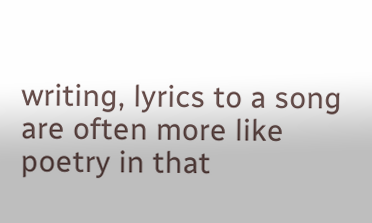writing, lyrics to a song are often more like poetry in that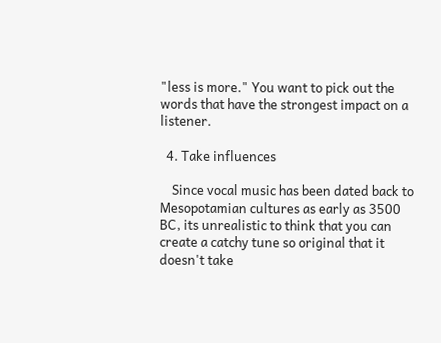"less is more." You want to pick out the words that have the strongest impact on a listener.

  4. Take influences

    Since vocal music has been dated back to Mesopotamian cultures as early as 3500 BC, its unrealistic to think that you can create a catchy tune so original that it doesn't take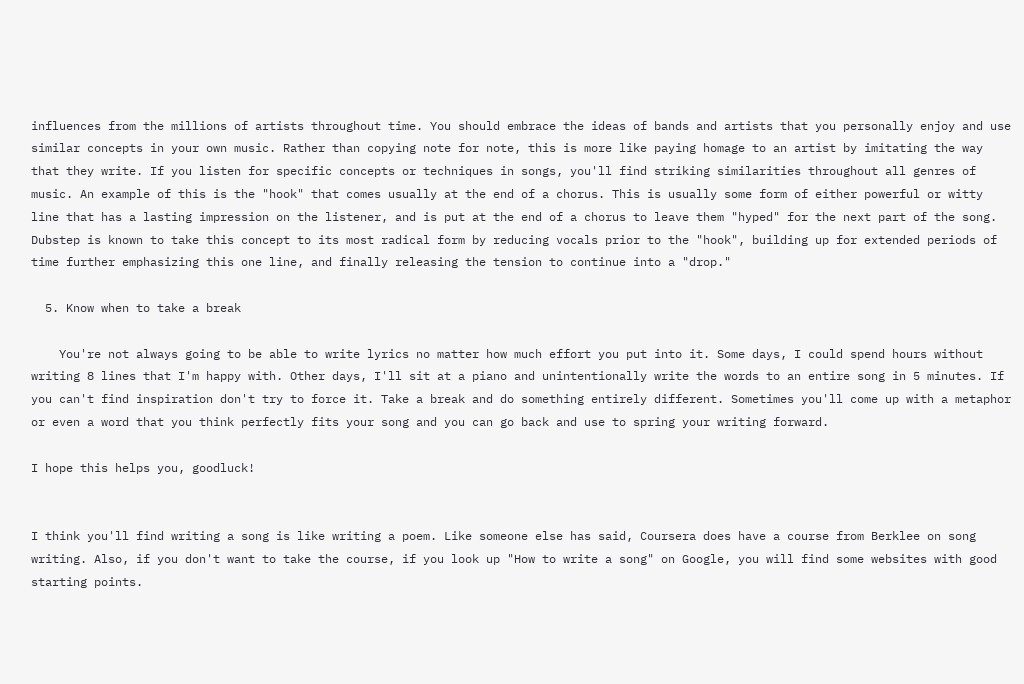influences from the millions of artists throughout time. You should embrace the ideas of bands and artists that you personally enjoy and use similar concepts in your own music. Rather than copying note for note, this is more like paying homage to an artist by imitating the way that they write. If you listen for specific concepts or techniques in songs, you'll find striking similarities throughout all genres of music. An example of this is the "hook" that comes usually at the end of a chorus. This is usually some form of either powerful or witty line that has a lasting impression on the listener, and is put at the end of a chorus to leave them "hyped" for the next part of the song. Dubstep is known to take this concept to its most radical form by reducing vocals prior to the "hook", building up for extended periods of time further emphasizing this one line, and finally releasing the tension to continue into a "drop."

  5. Know when to take a break

    You're not always going to be able to write lyrics no matter how much effort you put into it. Some days, I could spend hours without writing 8 lines that I'm happy with. Other days, I'll sit at a piano and unintentionally write the words to an entire song in 5 minutes. If you can't find inspiration don't try to force it. Take a break and do something entirely different. Sometimes you'll come up with a metaphor or even a word that you think perfectly fits your song and you can go back and use to spring your writing forward.

I hope this helps you, goodluck!


I think you'll find writing a song is like writing a poem. Like someone else has said, Coursera does have a course from Berklee on song writing. Also, if you don't want to take the course, if you look up "How to write a song" on Google, you will find some websites with good starting points.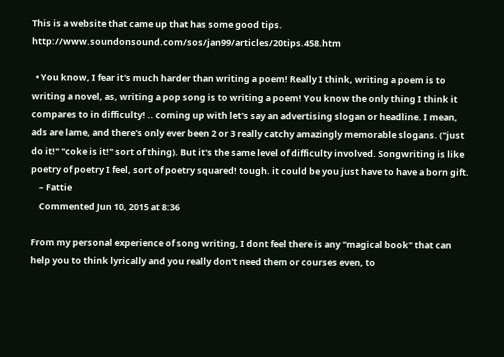This is a website that came up that has some good tips. http://www.soundonsound.com/sos/jan99/articles/20tips.458.htm

  • You know, I fear it's much harder than writing a poem! Really I think, writing a poem is to writing a novel, as, writing a pop song is to writing a poem! You know the only thing I think it compares to in difficulty! .. coming up with let's say an advertising slogan or headline. I mean, ads are lame, and there's only ever been 2 or 3 really catchy amazingly memorable slogans. ("just do it!" "coke is it!" sort of thing). But it's the same level of difficulty involved. Songwriting is like poetry of poetry I feel, sort of poetry squared! tough. it could be you just have to have a born gift.
    – Fattie
    Commented Jun 10, 2015 at 8:36

From my personal experience of song writing, I dont feel there is any "magical book" that can help you to think lyrically and you really don't need them or courses even, to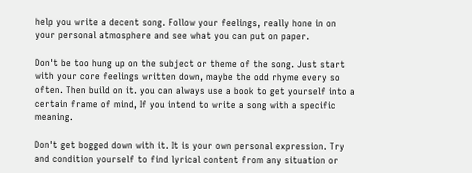help you write a decent song. Follow your feelings, really hone in on your personal atmosphere and see what you can put on paper.

Don't be too hung up on the subject or theme of the song. Just start with your core feelings written down, maybe the odd rhyme every so often. Then build on it. you can always use a book to get yourself into a certain frame of mind, If you intend to write a song with a specific meaning.

Don't get bogged down with it. It is your own personal expression. Try and condition yourself to find lyrical content from any situation or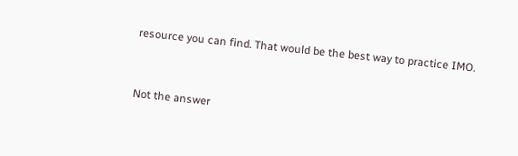resource you can find. That would be the best way to practice IMO.


Not the answer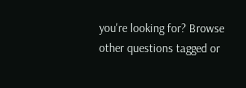you're looking for? Browse other questions tagged or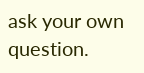ask your own question.